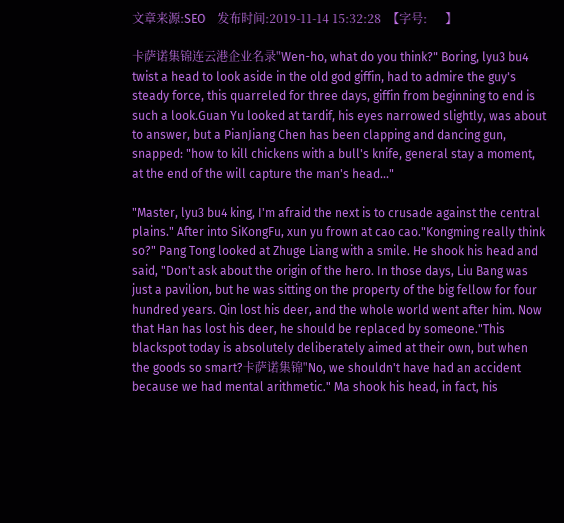文章来源:SEO    发布时间:2019-11-14 15:32:28  【字号:      】

卡萨诺集锦连云港企业名录"Wen-ho, what do you think?" Boring, lyu3 bu4 twist a head to look aside in the old god giffin, had to admire the guy's steady force, this quarreled for three days, giffin from beginning to end is such a look.Guan Yu looked at tardif, his eyes narrowed slightly, was about to answer, but a PianJiang Chen has been clapping and dancing gun, snapped: "how to kill chickens with a bull's knife, general stay a moment, at the end of the will capture the man's head..."

"Master, lyu3 bu4 king, I'm afraid the next is to crusade against the central plains." After into SiKongFu, xun yu frown at cao cao."Kongming really think so?" Pang Tong looked at Zhuge Liang with a smile. He shook his head and said, "Don't ask about the origin of the hero. In those days, Liu Bang was just a pavilion, but he was sitting on the property of the big fellow for four hundred years. Qin lost his deer, and the whole world went after him. Now that Han has lost his deer, he should be replaced by someone."This blackspot today is absolutely deliberately aimed at their own, but when the goods so smart?卡萨诺集锦"No, we shouldn't have had an accident because we had mental arithmetic." Ma shook his head, in fact, his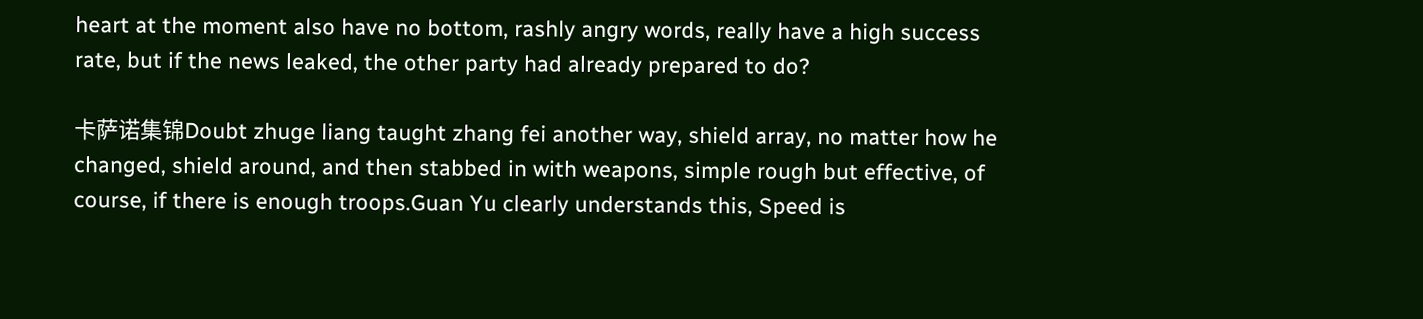heart at the moment also have no bottom, rashly angry words, really have a high success rate, but if the news leaked, the other party had already prepared to do?

卡萨诺集锦Doubt zhuge liang taught zhang fei another way, shield array, no matter how he changed, shield around, and then stabbed in with weapons, simple rough but effective, of course, if there is enough troops.Guan Yu clearly understands this, Speed is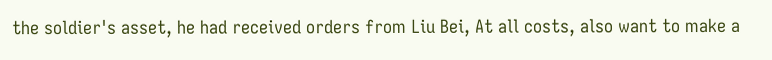the soldier's asset, he had received orders from Liu Bei, At all costs, also want to make a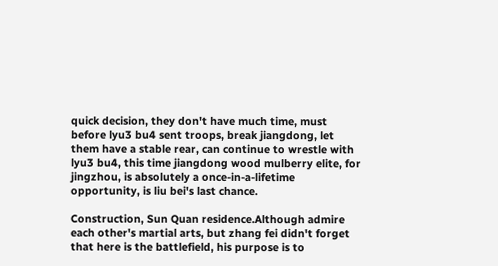quick decision, they don't have much time, must before lyu3 bu4 sent troops, break jiangdong, let them have a stable rear, can continue to wrestle with lyu3 bu4, this time jiangdong wood mulberry elite, for jingzhou, is absolutely a once-in-a-lifetime opportunity, is liu bei's last chance.

Construction, Sun Quan residence.Although admire each other's martial arts, but zhang fei didn't forget that here is the battlefield, his purpose is to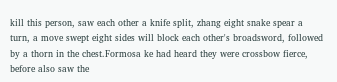kill this person, saw each other a knife split, zhang eight snake spear a turn, a move swept eight sides will block each other's broadsword, followed by a thorn in the chest.Formosa ke had heard they were crossbow fierce, before also saw the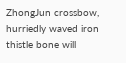ZhongJun crossbow, hurriedly waved iron thistle bone will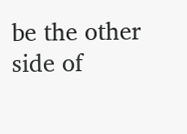be the other side of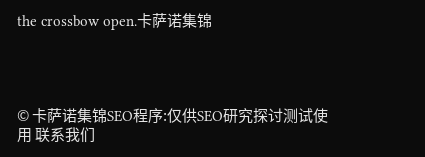the crossbow open.卡萨诺集锦




© 卡萨诺集锦SEO程序:仅供SEO研究探讨测试使用 联系我们